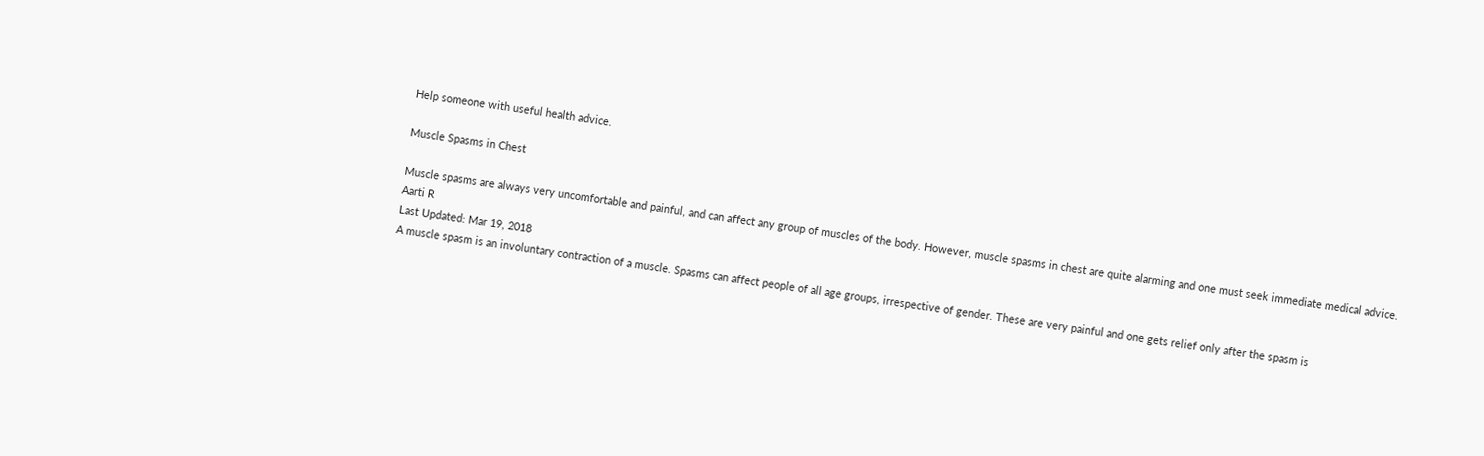Help someone with useful health advice.

Muscle Spasms in Chest

Muscle spasms are always very uncomfortable and painful, and can affect any group of muscles of the body. However, muscle spasms in chest are quite alarming and one must seek immediate medical advice.
Aarti R
Last Updated: Mar 19, 2018
A muscle spasm is an involuntary contraction of a muscle. Spasms can affect people of all age groups, irrespective of gender. These are very painful and one gets relief only after the spasm is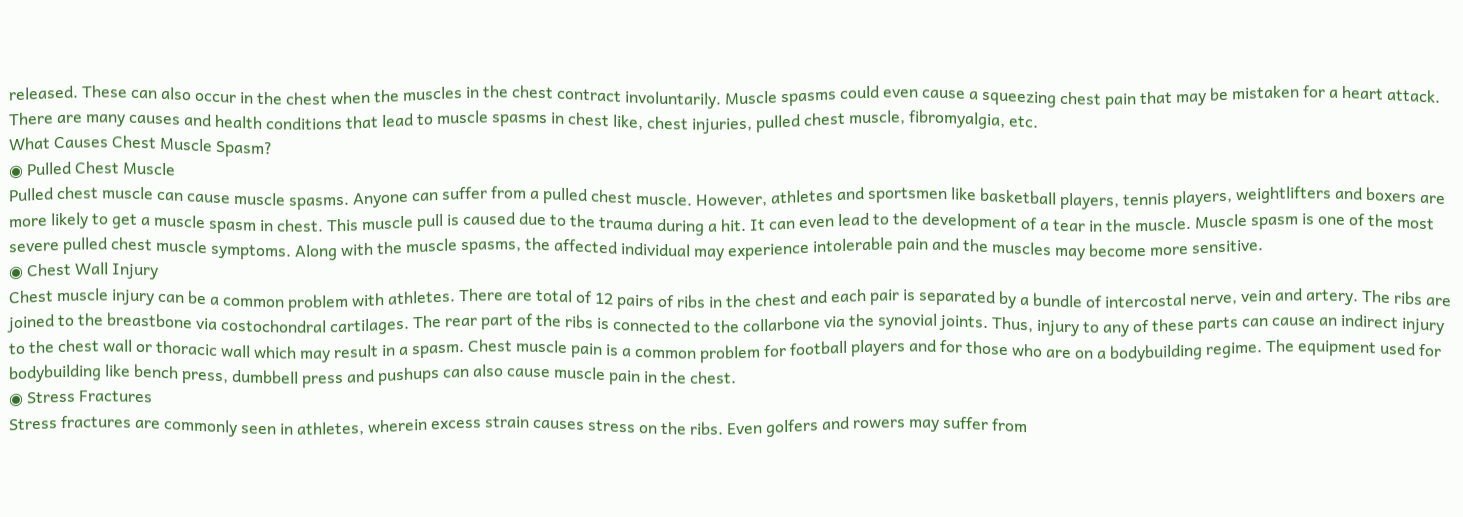released. These can also occur in the chest when the muscles in the chest contract involuntarily. Muscle spasms could even cause a squeezing chest pain that may be mistaken for a heart attack. There are many causes and health conditions that lead to muscle spasms in chest like, chest injuries, pulled chest muscle, fibromyalgia, etc.
What Causes Chest Muscle Spasm?
◉ Pulled Chest Muscle
Pulled chest muscle can cause muscle spasms. Anyone can suffer from a pulled chest muscle. However, athletes and sportsmen like basketball players, tennis players, weightlifters and boxers are more likely to get a muscle spasm in chest. This muscle pull is caused due to the trauma during a hit. It can even lead to the development of a tear in the muscle. Muscle spasm is one of the most severe pulled chest muscle symptoms. Along with the muscle spasms, the affected individual may experience intolerable pain and the muscles may become more sensitive.
◉ Chest Wall Injury
Chest muscle injury can be a common problem with athletes. There are total of 12 pairs of ribs in the chest and each pair is separated by a bundle of intercostal nerve, vein and artery. The ribs are joined to the breastbone via costochondral cartilages. The rear part of the ribs is connected to the collarbone via the synovial joints. Thus, injury to any of these parts can cause an indirect injury to the chest wall or thoracic wall which may result in a spasm. Chest muscle pain is a common problem for football players and for those who are on a bodybuilding regime. The equipment used for bodybuilding like bench press, dumbbell press and pushups can also cause muscle pain in the chest.
◉ Stress Fractures
Stress fractures are commonly seen in athletes, wherein excess strain causes stress on the ribs. Even golfers and rowers may suffer from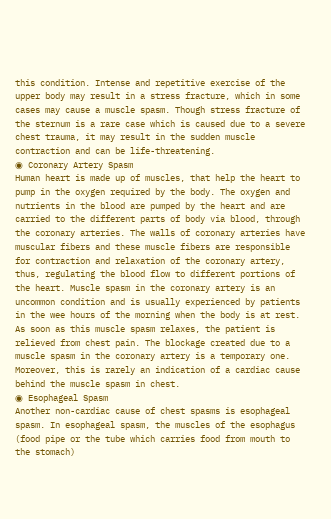this condition. Intense and repetitive exercise of the upper body may result in a stress fracture, which in some cases may cause a muscle spasm. Though stress fracture of the sternum is a rare case which is caused due to a severe chest trauma, it may result in the sudden muscle contraction and can be life-threatening.
◉ Coronary Artery Spasm
Human heart is made up of muscles, that help the heart to pump in the oxygen required by the body. The oxygen and nutrients in the blood are pumped by the heart and are carried to the different parts of body via blood, through the coronary arteries. The walls of coronary arteries have muscular fibers and these muscle fibers are responsible for contraction and relaxation of the coronary artery, thus, regulating the blood flow to different portions of the heart. Muscle spasm in the coronary artery is an uncommon condition and is usually experienced by patients in the wee hours of the morning when the body is at rest. As soon as this muscle spasm relaxes, the patient is relieved from chest pain. The blockage created due to a muscle spasm in the coronary artery is a temporary one. Moreover, this is rarely an indication of a cardiac cause behind the muscle spasm in chest.
◉ Esophageal Spasm
Another non-cardiac cause of chest spasms is esophageal spasm. In esophageal spasm, the muscles of the esophagus (food pipe or the tube which carries food from mouth to the stomach)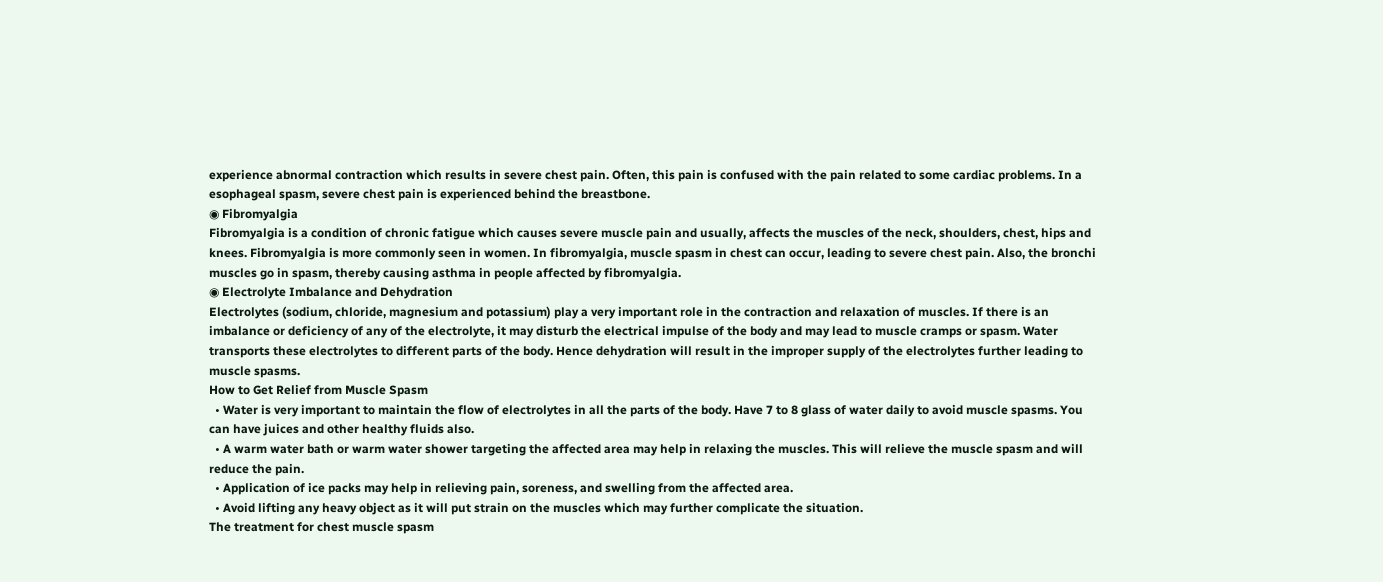experience abnormal contraction which results in severe chest pain. Often, this pain is confused with the pain related to some cardiac problems. In a esophageal spasm, severe chest pain is experienced behind the breastbone.
◉ Fibromyalgia
Fibromyalgia is a condition of chronic fatigue which causes severe muscle pain and usually, affects the muscles of the neck, shoulders, chest, hips and knees. Fibromyalgia is more commonly seen in women. In fibromyalgia, muscle spasm in chest can occur, leading to severe chest pain. Also, the bronchi muscles go in spasm, thereby causing asthma in people affected by fibromyalgia.
◉ Electrolyte Imbalance and Dehydration
Electrolytes (sodium, chloride, magnesium and potassium) play a very important role in the contraction and relaxation of muscles. If there is an imbalance or deficiency of any of the electrolyte, it may disturb the electrical impulse of the body and may lead to muscle cramps or spasm. Water transports these electrolytes to different parts of the body. Hence dehydration will result in the improper supply of the electrolytes further leading to muscle spasms.
How to Get Relief from Muscle Spasm
  • Water is very important to maintain the flow of electrolytes in all the parts of the body. Have 7 to 8 glass of water daily to avoid muscle spasms. You can have juices and other healthy fluids also.
  • A warm water bath or warm water shower targeting the affected area may help in relaxing the muscles. This will relieve the muscle spasm and will reduce the pain.
  • Application of ice packs may help in relieving pain, soreness, and swelling from the affected area.
  • Avoid lifting any heavy object as it will put strain on the muscles which may further complicate the situation.
The treatment for chest muscle spasm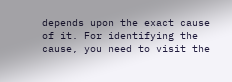depends upon the exact cause of it. For identifying the cause, you need to visit the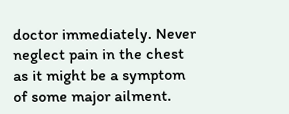doctor immediately. Never neglect pain in the chest as it might be a symptom of some major ailment.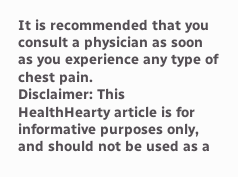It is recommended that you consult a physician as soon as you experience any type of chest pain.
Disclaimer: This HealthHearty article is for informative purposes only, and should not be used as a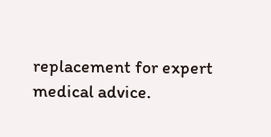replacement for expert medical advice.